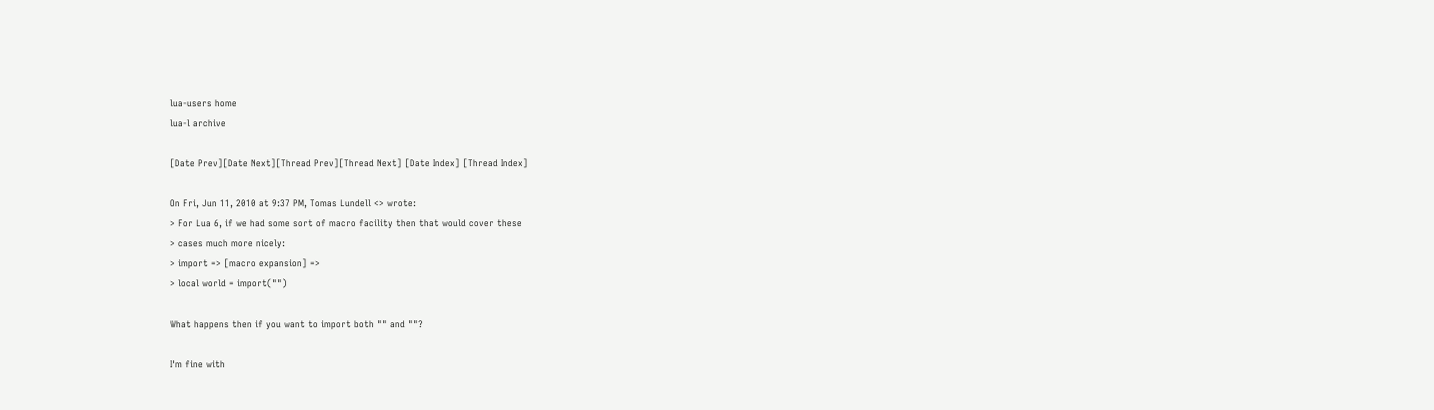lua-users home
lua-l archive

[Date Prev][Date Next][Thread Prev][Thread Next] [Date Index] [Thread Index]

On Fri, Jun 11, 2010 at 9:37 PM, Tomas Lundell <> wrote:
> For Lua 6, if we had some sort of macro facility then that would cover these
> cases much more nicely:
> import => [macro expansion] =>
> local world = import("")

What happens then if you want to import both "" and ""?

I'm fine with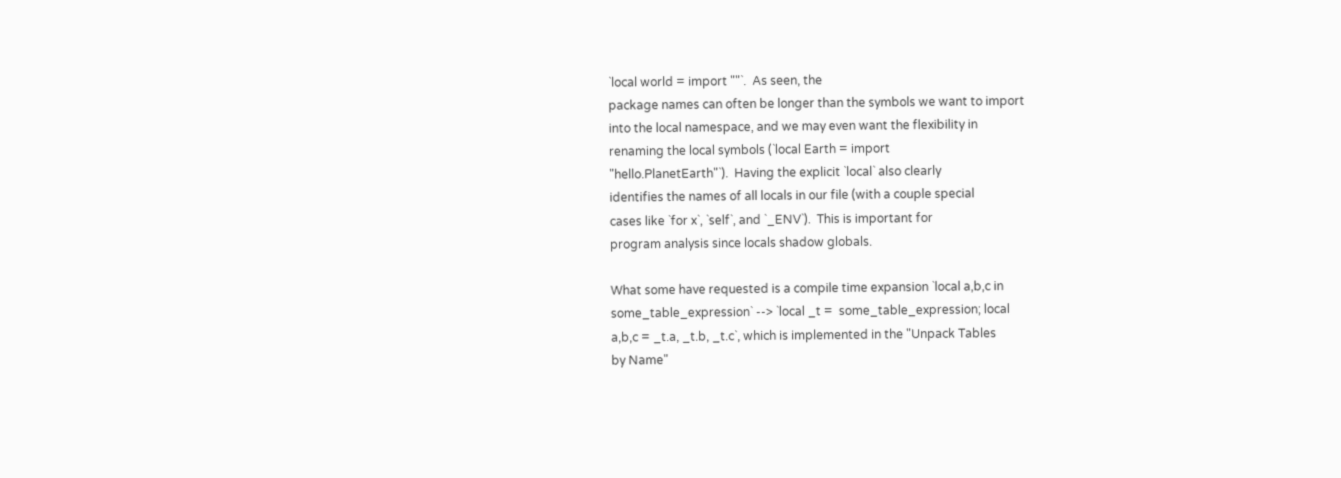`local world = import ""`.  As seen, the
package names can often be longer than the symbols we want to import
into the local namespace, and we may even want the flexibility in
renaming the local symbols (`local Earth = import
"hello.PlanetEarth"`).  Having the explicit `local` also clearly
identifies the names of all locals in our file (with a couple special
cases like `for x`, `self`, and `_ENV`).  This is important for
program analysis since locals shadow globals.

What some have requested is a compile time expansion `local a,b,c in
some_table_expression` --> `local _t =  some_table_expression; local
a,b,c = _t.a, _t.b, _t.c`, which is implemented in the "Unpack Tables
by Name"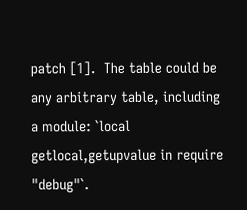patch [1].  The table could be any arbitrary table, including
a module: `local getlocal,getupvalue in require "debug"`.